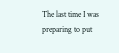The last time I was preparing to put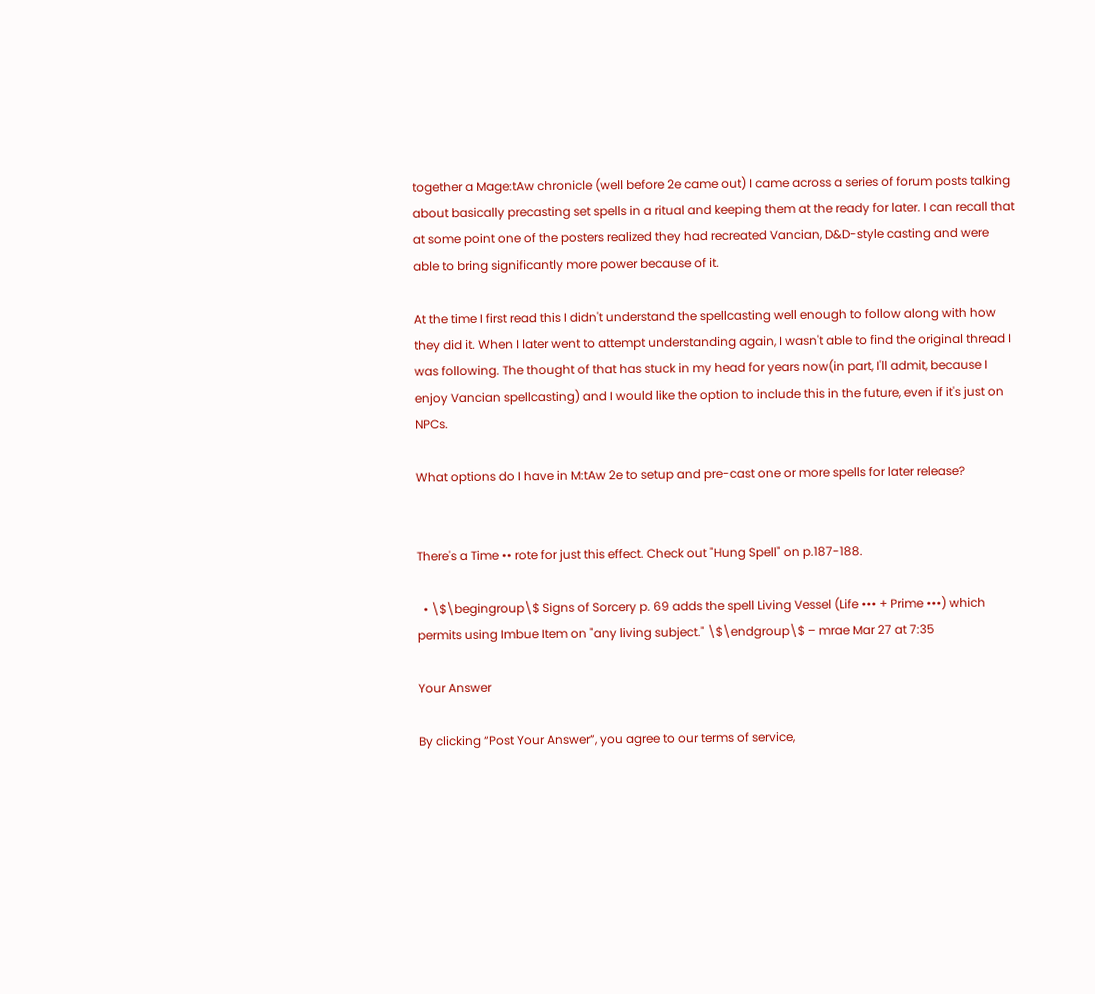together a Mage:tAw chronicle (well before 2e came out) I came across a series of forum posts talking about basically precasting set spells in a ritual and keeping them at the ready for later. I can recall that at some point one of the posters realized they had recreated Vancian, D&D-style casting and were able to bring significantly more power because of it.

At the time I first read this I didn't understand the spellcasting well enough to follow along with how they did it. When I later went to attempt understanding again, I wasn't able to find the original thread I was following. The thought of that has stuck in my head for years now(in part, I'll admit, because I enjoy Vancian spellcasting) and I would like the option to include this in the future, even if it's just on NPCs.

What options do I have in M:tAw 2e to setup and pre-cast one or more spells for later release?


There's a Time •• rote for just this effect. Check out "Hung Spell" on p.187-188.

  • \$\begingroup\$ Signs of Sorcery p. 69 adds the spell Living Vessel (Life ••• + Prime •••) which permits using Imbue Item on "any living subject." \$\endgroup\$ – mrae Mar 27 at 7:35

Your Answer

By clicking “Post Your Answer”, you agree to our terms of service,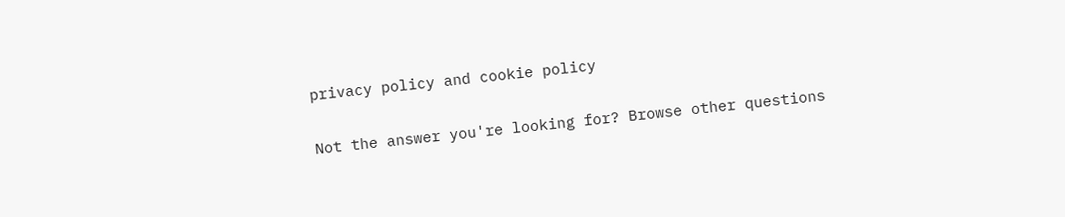privacy policy and cookie policy

Not the answer you're looking for? Browse other questions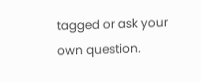tagged or ask your own question.